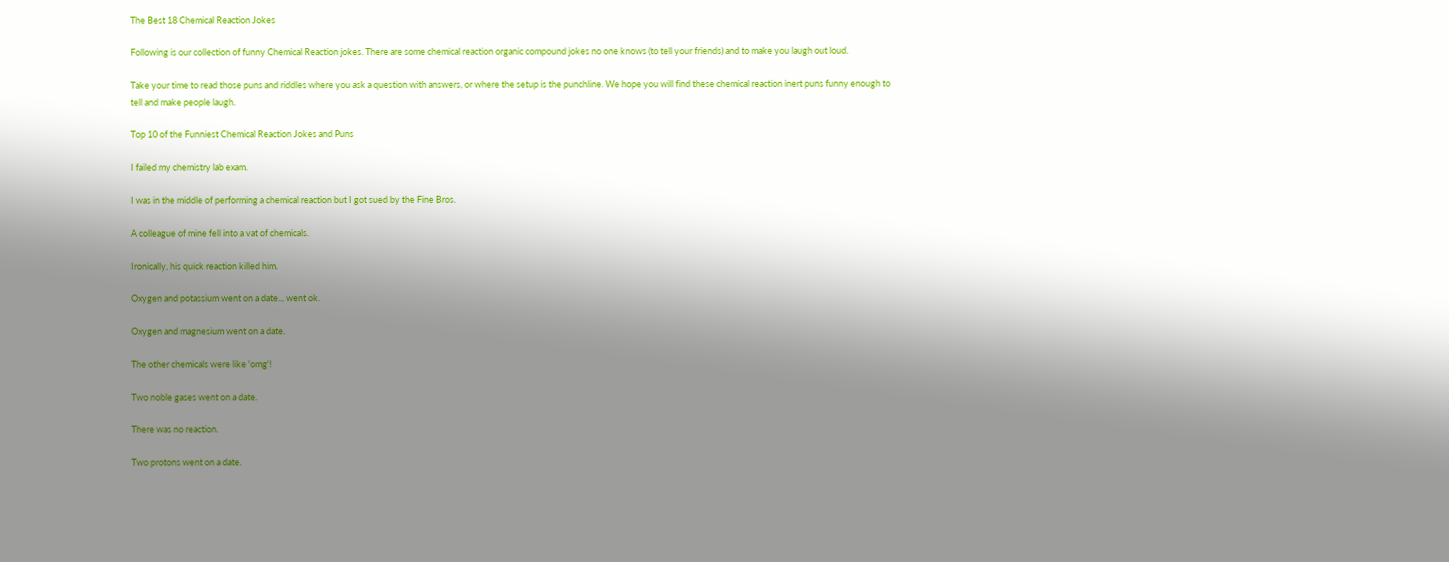The Best 18 Chemical Reaction Jokes

Following is our collection of funny Chemical Reaction jokes. There are some chemical reaction organic compound jokes no one knows (to tell your friends) and to make you laugh out loud.

Take your time to read those puns and riddles where you ask a question with answers, or where the setup is the punchline. We hope you will find these chemical reaction inert puns funny enough to tell and make people laugh.

Top 10 of the Funniest Chemical Reaction Jokes and Puns

I failed my chemistry lab exam.

I was in the middle of performing a chemical reaction but I got sued by the Fine Bros.

A colleague of mine fell into a vat of chemicals.

Ironically, his quick reaction killed him.

Oxygen and potassium went on a date... went ok.

Oxygen and magnesium went on a date.

The other chemicals were like 'omg'!

Two noble gases went on a date.

There was no reaction.

Two protons went on a date.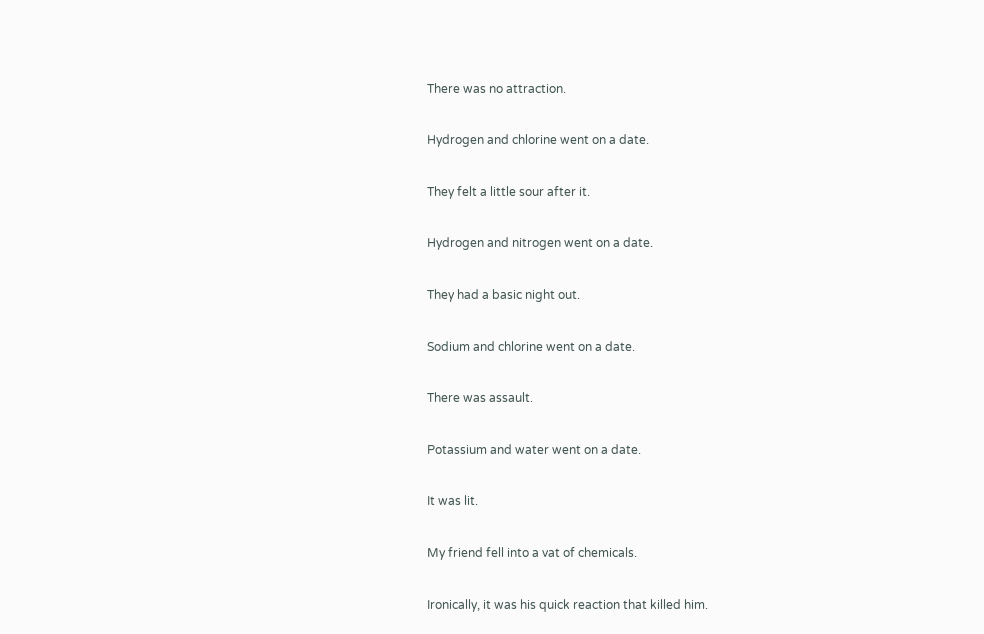There was no attraction.

Hydrogen and chlorine went on a date.

They felt a little sour after it.

Hydrogen and nitrogen went on a date.

They had a basic night out.

Sodium and chlorine went on a date.

There was assault.

Potassium and water went on a date.

It was lit.

My friend fell into a vat of chemicals.

Ironically, it was his quick reaction that killed him.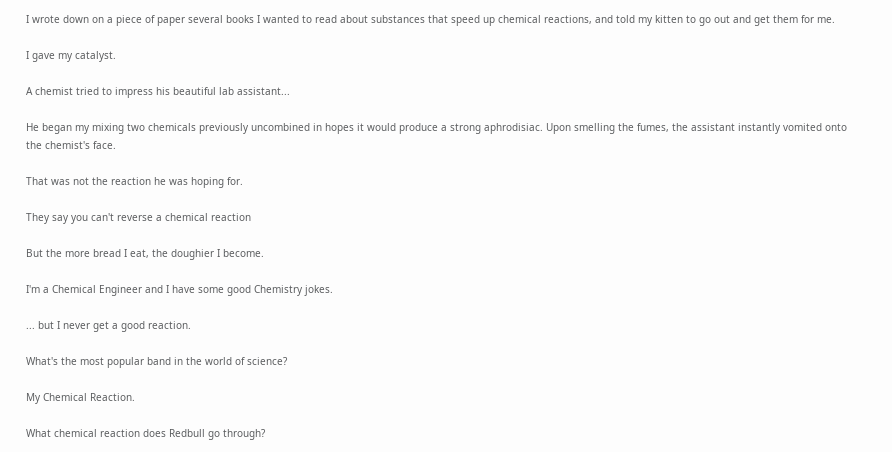I wrote down on a piece of paper several books I wanted to read about substances that speed up chemical reactions, and told my kitten to go out and get them for me.

I gave my catalyst.

A chemist tried to impress his beautiful lab assistant...

He began my mixing two chemicals previously uncombined in hopes it would produce a strong aphrodisiac. Upon smelling the fumes, the assistant instantly vomited onto the chemist's face.

That was not the reaction he was hoping for.

They say you can't reverse a chemical reaction

But the more bread I eat, the doughier I become.

I'm a Chemical Engineer and I have some good Chemistry jokes.

... but I never get a good reaction.

What's the most popular band in the world of science?

My Chemical Reaction.

What chemical reaction does Redbull go through?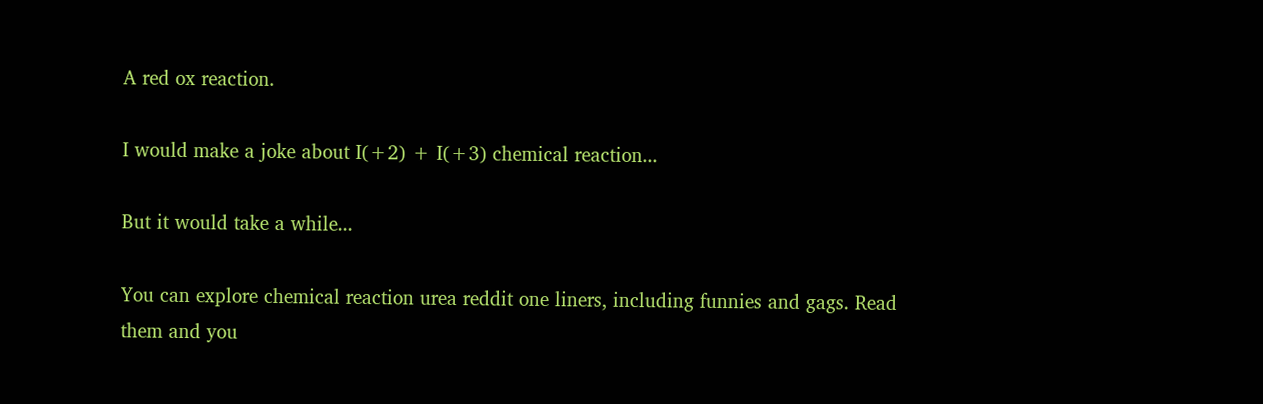A red ox reaction.

I would make a joke about I(+2) + I(+3) chemical reaction...

But it would take a while...

You can explore chemical reaction urea reddit one liners, including funnies and gags. Read them and you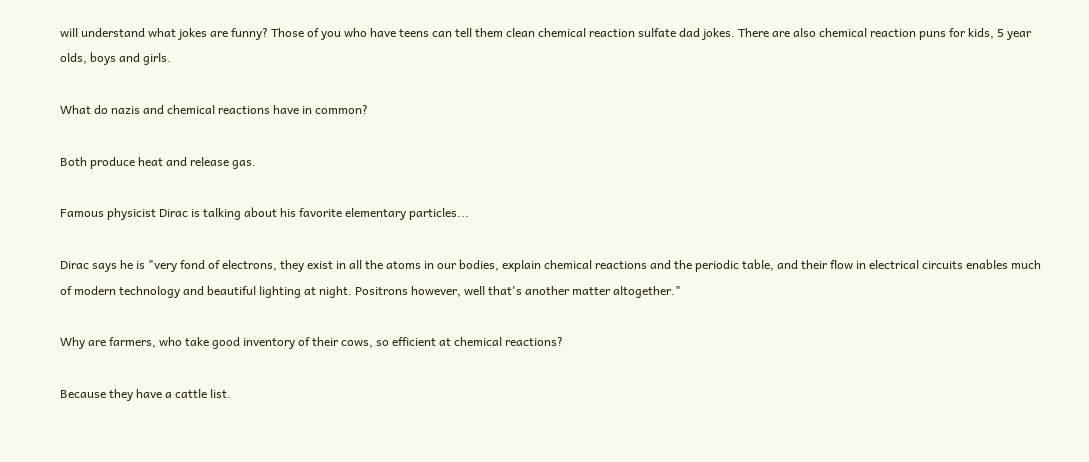will understand what jokes are funny? Those of you who have teens can tell them clean chemical reaction sulfate dad jokes. There are also chemical reaction puns for kids, 5 year olds, boys and girls.

What do nazis and chemical reactions have in common?

Both produce heat and release gas.

Famous physicist Dirac is talking about his favorite elementary particles...

Dirac says he is "very fond of electrons, they exist in all the atoms in our bodies, explain chemical reactions and the periodic table, and their flow in electrical circuits enables much of modern technology and beautiful lighting at night. Positrons however, well that's another matter altogether."

Why are farmers, who take good inventory of their cows, so efficient at chemical reactions?

Because they have a cattle list.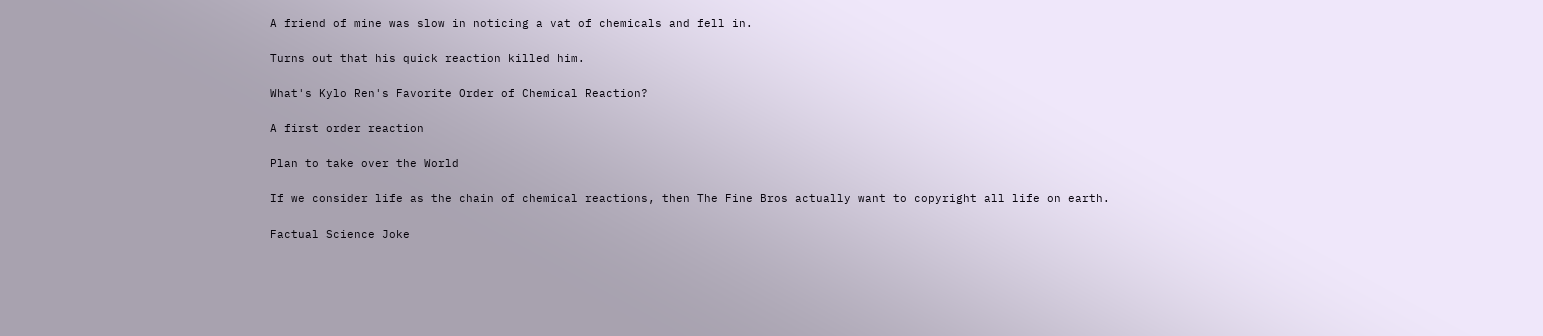A friend of mine was slow in noticing a vat of chemicals and fell in.

Turns out that his quick reaction killed him.

What's Kylo Ren's Favorite Order of Chemical Reaction?

A first order reaction

Plan to take over the World

If we consider life as the chain of chemical reactions, then The Fine Bros actually want to copyright all life on earth.

Factual Science Joke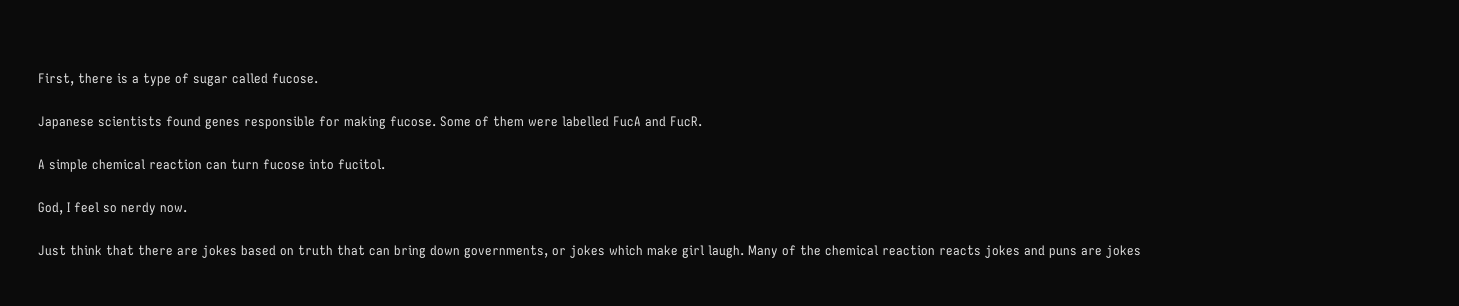First, there is a type of sugar called fucose.

Japanese scientists found genes responsible for making fucose. Some of them were labelled FucA and FucR.

A simple chemical reaction can turn fucose into fucitol.

God, I feel so nerdy now.

Just think that there are jokes based on truth that can bring down governments, or jokes which make girl laugh. Many of the chemical reaction reacts jokes and puns are jokes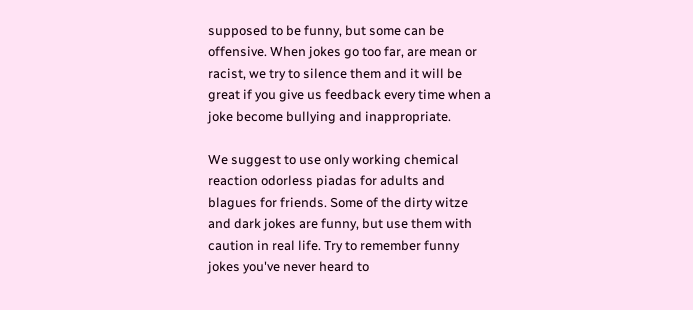supposed to be funny, but some can be offensive. When jokes go too far, are mean or racist, we try to silence them and it will be great if you give us feedback every time when a joke become bullying and inappropriate.

We suggest to use only working chemical reaction odorless piadas for adults and blagues for friends. Some of the dirty witze and dark jokes are funny, but use them with caution in real life. Try to remember funny jokes you've never heard to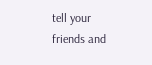tell your friends and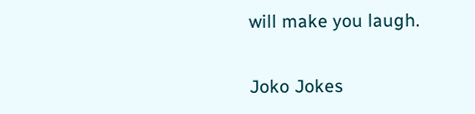will make you laugh.

Joko Jokes